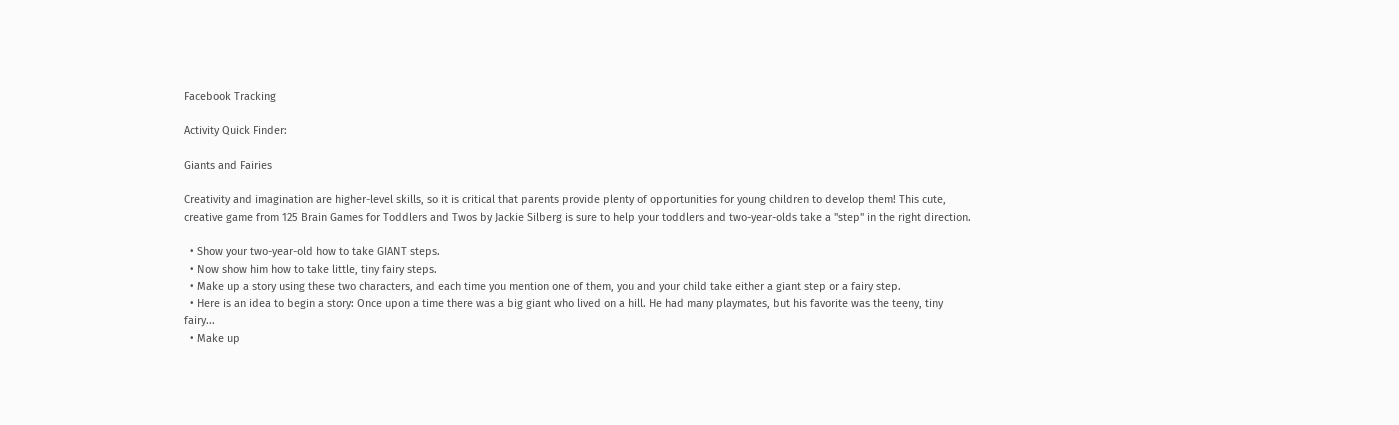Facebook Tracking

Activity Quick Finder:

Giants and Fairies

Creativity and imagination are higher-level skills, so it is critical that parents provide plenty of opportunities for young children to develop them! This cute, creative game from 125 Brain Games for Toddlers and Twos by Jackie Silberg is sure to help your toddlers and two-year-olds take a "step" in the right direction.

  • Show your two-year-old how to take GIANT steps.
  • Now show him how to take little, tiny fairy steps.
  • Make up a story using these two characters, and each time you mention one of them, you and your child take either a giant step or a fairy step.
  • Here is an idea to begin a story: Once upon a time there was a big giant who lived on a hill. He had many playmates, but his favorite was the teeny, tiny fairy...
  • Make up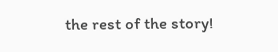the rest of the story!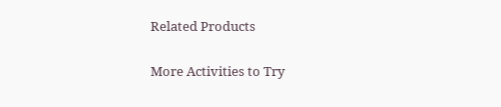Related Products

More Activities to Try